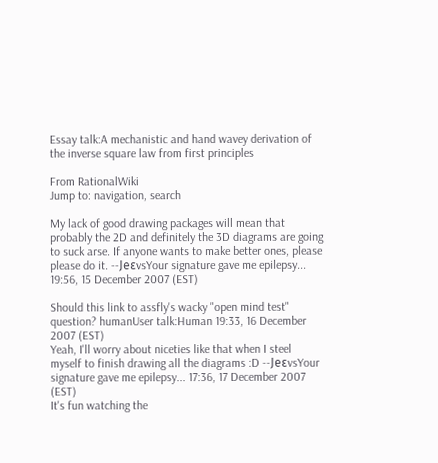Essay talk:A mechanistic and hand wavey derivation of the inverse square law from first principles

From RationalWiki
Jump to: navigation, search

My lack of good drawing packages will mean that probably the 2D and definitely the 3D diagrams are going to suck arse. If anyone wants to make better ones, please please do it. --JeεvsYour signature gave me epilepsy... 19:56, 15 December 2007 (EST)

Should this link to assfly's wacky "open mind test" question? humanUser talk:Human 19:33, 16 December 2007 (EST)
Yeah, I'll worry about niceties like that when I steel myself to finish drawing all the diagrams :D --JeεvsYour signature gave me epilepsy... 17:36, 17 December 2007 (EST)
It's fun watching the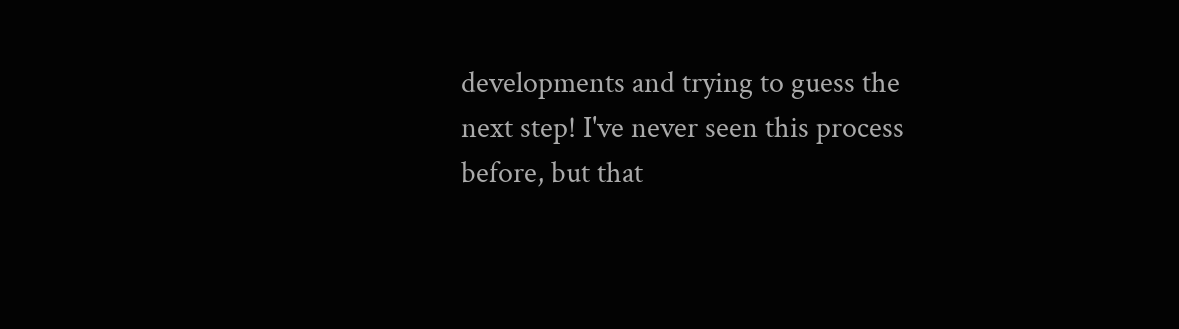developments and trying to guess the next step! I've never seen this process before, but that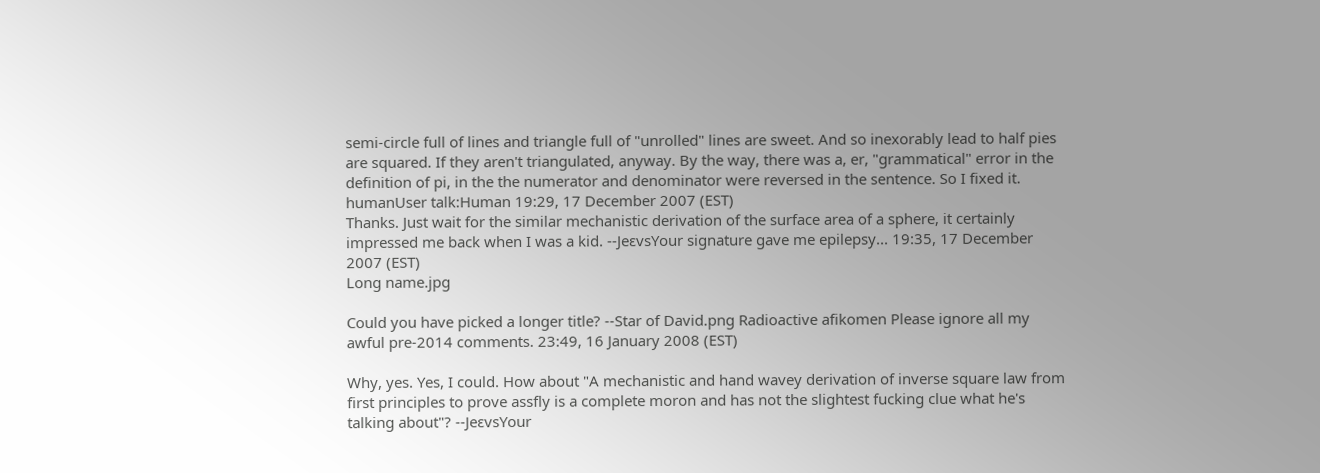semi-circle full of lines and triangle full of "unrolled" lines are sweet. And so inexorably lead to half pies are squared. If they aren't triangulated, anyway. By the way, there was a, er, "grammatical" error in the definition of pi, in the the numerator and denominator were reversed in the sentence. So I fixed it. humanUser talk:Human 19:29, 17 December 2007 (EST)
Thanks. Just wait for the similar mechanistic derivation of the surface area of a sphere, it certainly impressed me back when I was a kid. --JeεvsYour signature gave me epilepsy... 19:35, 17 December 2007 (EST)
Long name.jpg

Could you have picked a longer title? --Star of David.png Radioactive afikomen Please ignore all my awful pre-2014 comments. 23:49, 16 January 2008 (EST)

Why, yes. Yes, I could. How about "A mechanistic and hand wavey derivation of inverse square law from first principles to prove assfly is a complete moron and has not the slightest fucking clue what he's talking about"? --JeεvsYour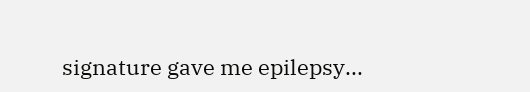signature gave me epilepsy...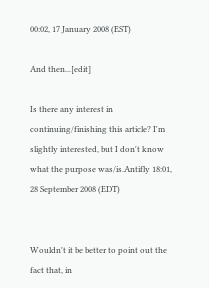00:02, 17 January 2008 (EST)

And then...[edit]

Is there any interest in continuing/finishing this article? I'm slightly interested, but I don't know what the purpose was/is.Antifly 18:01, 28 September 2008 (EDT)


Wouldn't it be better to point out the fact that, in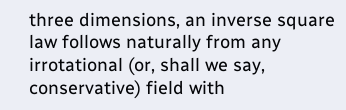three dimensions, an inverse square law follows naturally from any irrotational (or, shall we say, conservative) field with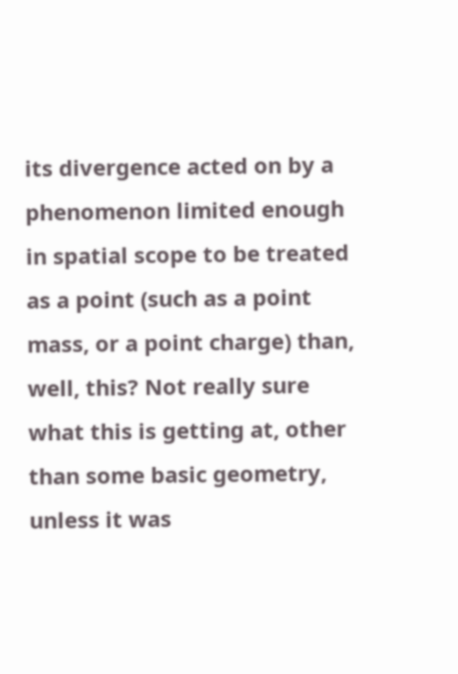its divergence acted on by a phenomenon limited enough in spatial scope to be treated as a point (such as a point mass, or a point charge) than, well, this? Not really sure what this is getting at, other than some basic geometry, unless it was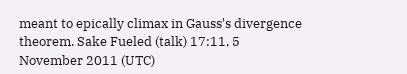meant to epically climax in Gauss's divergence theorem. Sake Fueled (talk) 17:11, 5 November 2011 (UTC)